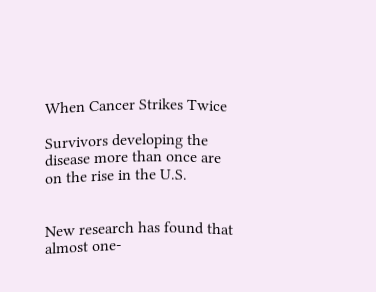When Cancer Strikes Twice

Survivors developing the disease more than once are on the rise in the U.S.


New research has found that almost one-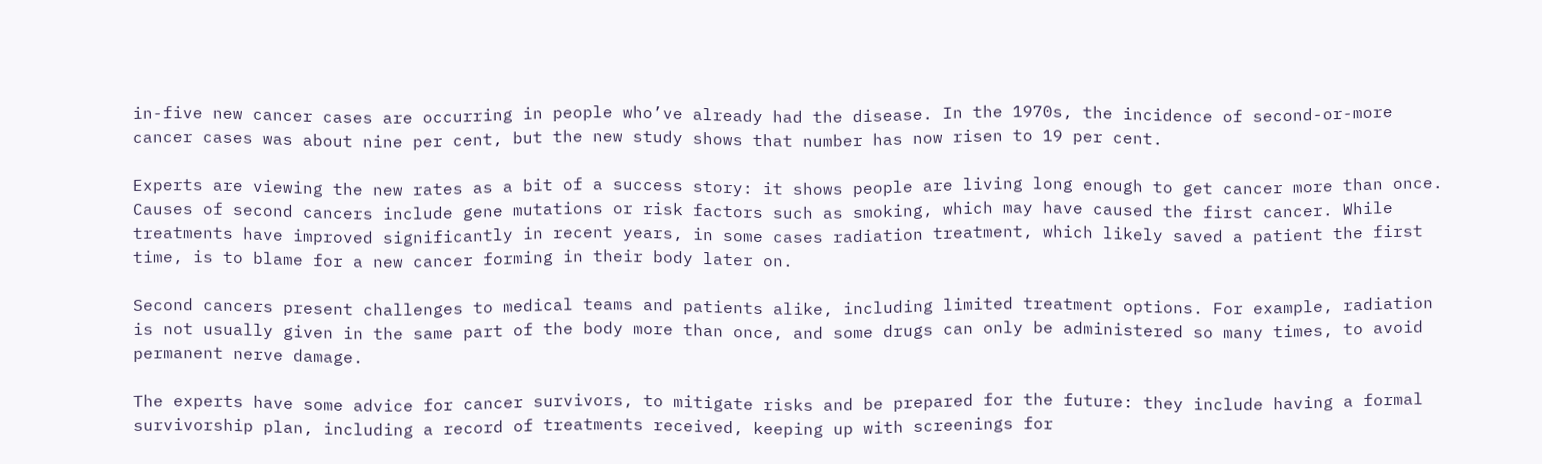in-five new cancer cases are occurring in people who’ve already had the disease. In the 1970s, the incidence of second-or-more cancer cases was about nine per cent, but the new study shows that number has now risen to 19 per cent.

Experts are viewing the new rates as a bit of a success story: it shows people are living long enough to get cancer more than once. Causes of second cancers include gene mutations or risk factors such as smoking, which may have caused the first cancer. While treatments have improved significantly in recent years, in some cases radiation treatment, which likely saved a patient the first time, is to blame for a new cancer forming in their body later on.

Second cancers present challenges to medical teams and patients alike, including limited treatment options. For example, radiation is not usually given in the same part of the body more than once, and some drugs can only be administered so many times, to avoid permanent nerve damage.

The experts have some advice for cancer survivors, to mitigate risks and be prepared for the future: they include having a formal survivorship plan, including a record of treatments received, keeping up with screenings for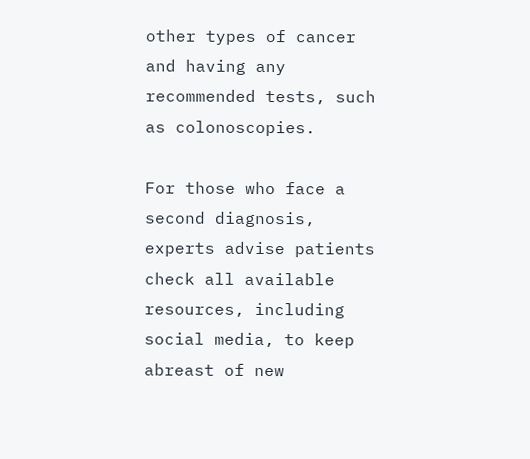other types of cancer and having any recommended tests, such as colonoscopies.

For those who face a second diagnosis, experts advise patients check all available resources, including social media, to keep abreast of new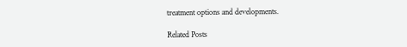treatment options and developments.

Related Posts